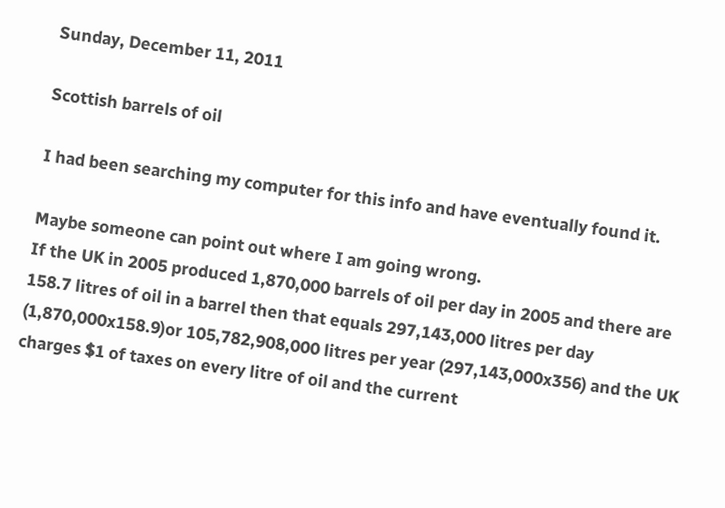Sunday, December 11, 2011

Scottish barrels of oil

I had been searching my computer for this info and have eventually found it.

Maybe someone can point out where I am going wrong.
If the UK in 2005 produced 1,870,000 barrels of oil per day in 2005 and there are 158.7 litres of oil in a barrel then that equals 297,143,000 litres per day (1,870,000x158.9)or 105,782,908,000 litres per year (297,143,000x356) and the UK charges $1 of taxes on every litre of oil and the current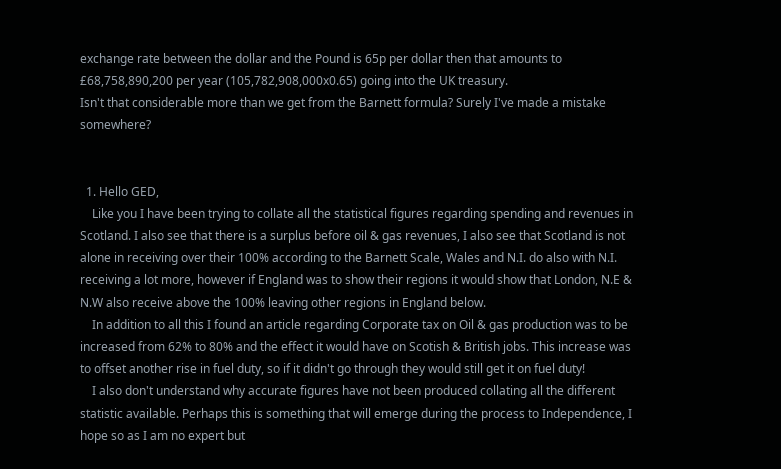exchange rate between the dollar and the Pound is 65p per dollar then that amounts to £68,758,890,200 per year (105,782,908,000x0.65) going into the UK treasury.
Isn't that considerable more than we get from the Barnett formula? Surely I've made a mistake somewhere?


  1. Hello GED,
    Like you I have been trying to collate all the statistical figures regarding spending and revenues in Scotland. I also see that there is a surplus before oil & gas revenues, I also see that Scotland is not alone in receiving over their 100% according to the Barnett Scale, Wales and N.I. do also with N.I. receiving a lot more, however if England was to show their regions it would show that London, N.E & N.W also receive above the 100% leaving other regions in England below.
    In addition to all this I found an article regarding Corporate tax on Oil & gas production was to be increased from 62% to 80% and the effect it would have on Scotish & British jobs. This increase was to offset another rise in fuel duty, so if it didn't go through they would still get it on fuel duty!
    I also don't understand why accurate figures have not been produced collating all the different statistic available. Perhaps this is something that will emerge during the process to Independence, I hope so as I am no expert but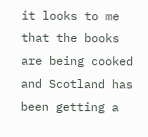it looks to me that the books are being cooked and Scotland has been getting a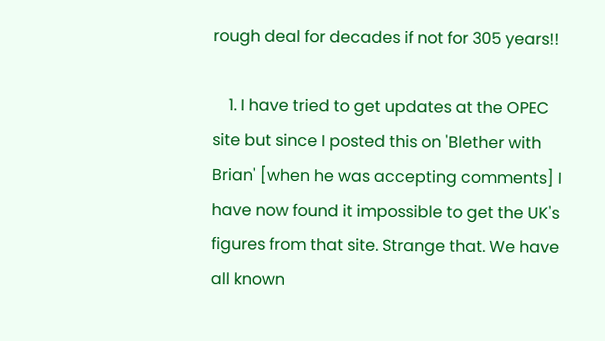rough deal for decades if not for 305 years!!

    1. I have tried to get updates at the OPEC site but since I posted this on 'Blether with Brian' [when he was accepting comments] I have now found it impossible to get the UK's figures from that site. Strange that. We have all known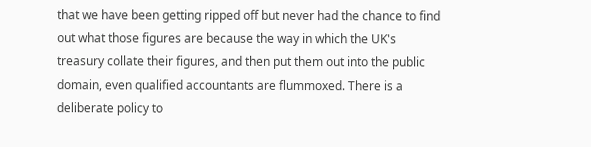that we have been getting ripped off but never had the chance to find out what those figures are because the way in which the UK's treasury collate their figures, and then put them out into the public domain, even qualified accountants are flummoxed. There is a deliberate policy to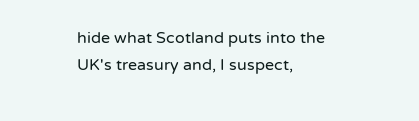hide what Scotland puts into the UK's treasury and, I suspect,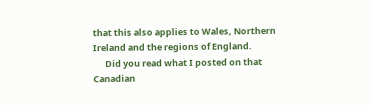that this also applies to Wales, Northern Ireland and the regions of England.
      Did you read what I posted on that Canadian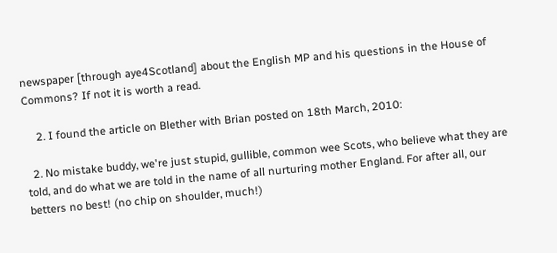newspaper [through aye4Scotland] about the English MP and his questions in the House of Commons? If not it is worth a read.

    2. I found the article on Blether with Brian posted on 18th March, 2010:

  2. No mistake buddy, we're just stupid, gullible, common wee Scots, who believe what they are told, and do what we are told in the name of all nurturing mother England. For after all, our betters no best! (no chip on shoulder, much!)